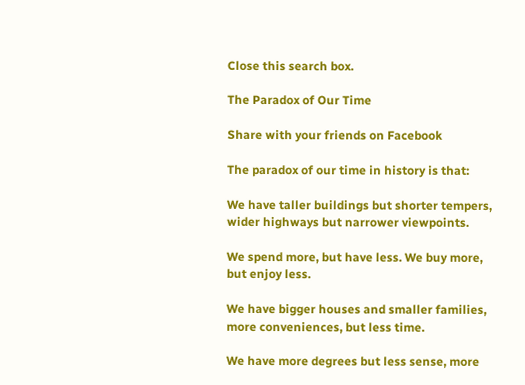Close this search box.

The Paradox of Our Time

Share with your friends on Facebook

The paradox of our time in history is that:

We have taller buildings but shorter tempers, wider highways but narrower viewpoints.

We spend more, but have less. We buy more, but enjoy less.

We have bigger houses and smaller families, more conveniences, but less time.

We have more degrees but less sense, more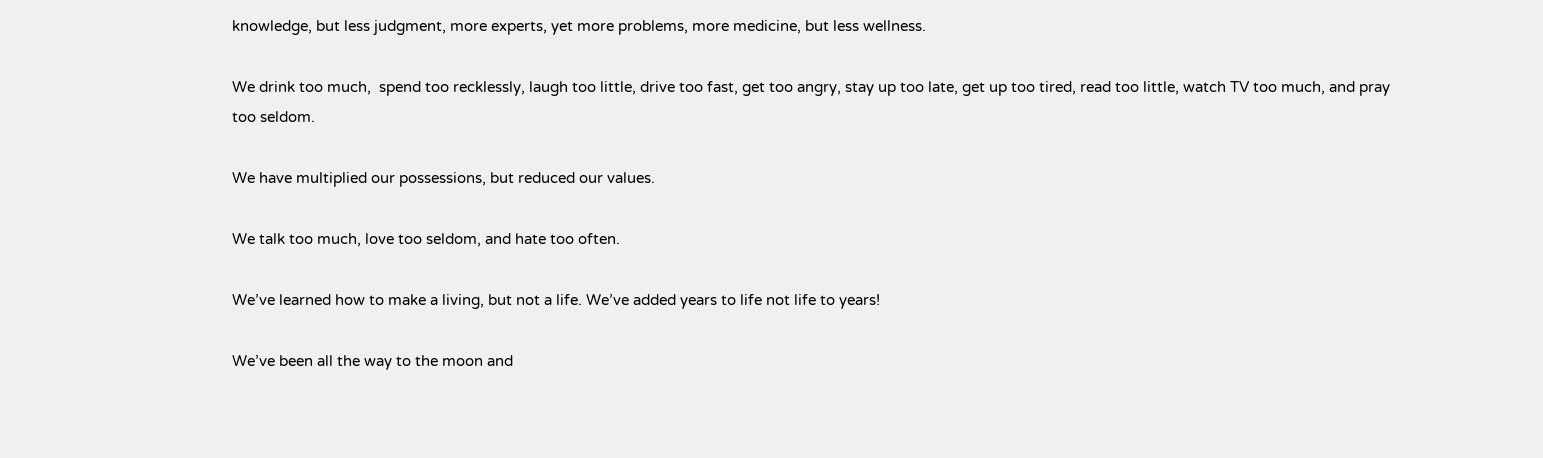knowledge, but less judgment, more experts, yet more problems, more medicine, but less wellness.

We drink too much,  spend too recklessly, laugh too little, drive too fast, get too angry, stay up too late, get up too tired, read too little, watch TV too much, and pray too seldom.

We have multiplied our possessions, but reduced our values.

We talk too much, love too seldom, and hate too often.

We’ve learned how to make a living, but not a life. We’ve added years to life not life to years!

We’ve been all the way to the moon and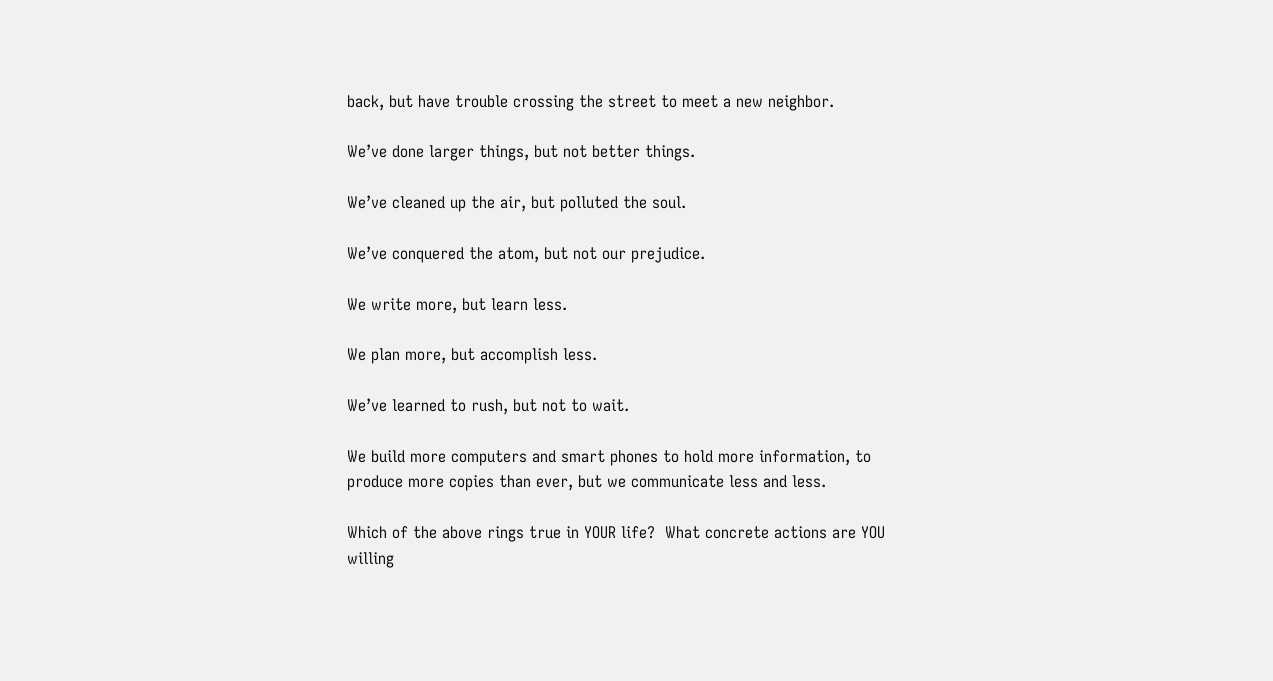back, but have trouble crossing the street to meet a new neighbor.

We’ve done larger things, but not better things.

We’ve cleaned up the air, but polluted the soul.

We’ve conquered the atom, but not our prejudice.

We write more, but learn less.

We plan more, but accomplish less.

We’ve learned to rush, but not to wait.

We build more computers and smart phones to hold more information, to produce more copies than ever, but we communicate less and less.

Which of the above rings true in YOUR life?  What concrete actions are YOU willing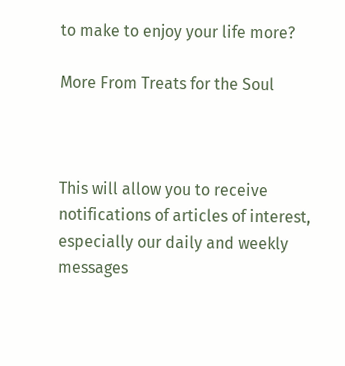to make to enjoy your life more?

More From Treats for the Soul



This will allow you to receive notifications of articles of interest, especially our daily and weekly messages